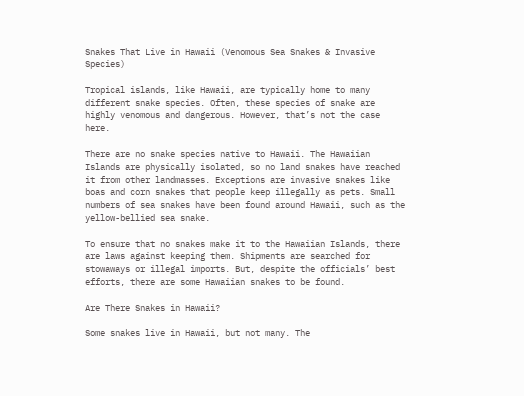Snakes That Live in Hawaii (Venomous Sea Snakes & Invasive Species)

Tropical islands, like Hawaii, are typically home to many different snake species. Often, these species of snake are highly venomous and dangerous. However, that’s not the case here.

There are no snake species native to Hawaii. The Hawaiian Islands are physically isolated, so no land snakes have reached it from other landmasses. Exceptions are invasive snakes like boas and corn snakes that people keep illegally as pets. Small numbers of sea snakes have been found around Hawaii, such as the yellow-bellied sea snake.

To ensure that no snakes make it to the Hawaiian Islands, there are laws against keeping them. Shipments are searched for stowaways or illegal imports. But, despite the officials’ best efforts, there are some Hawaiian snakes to be found.

Are There Snakes in Hawaii?

Some snakes live in Hawaii, but not many. The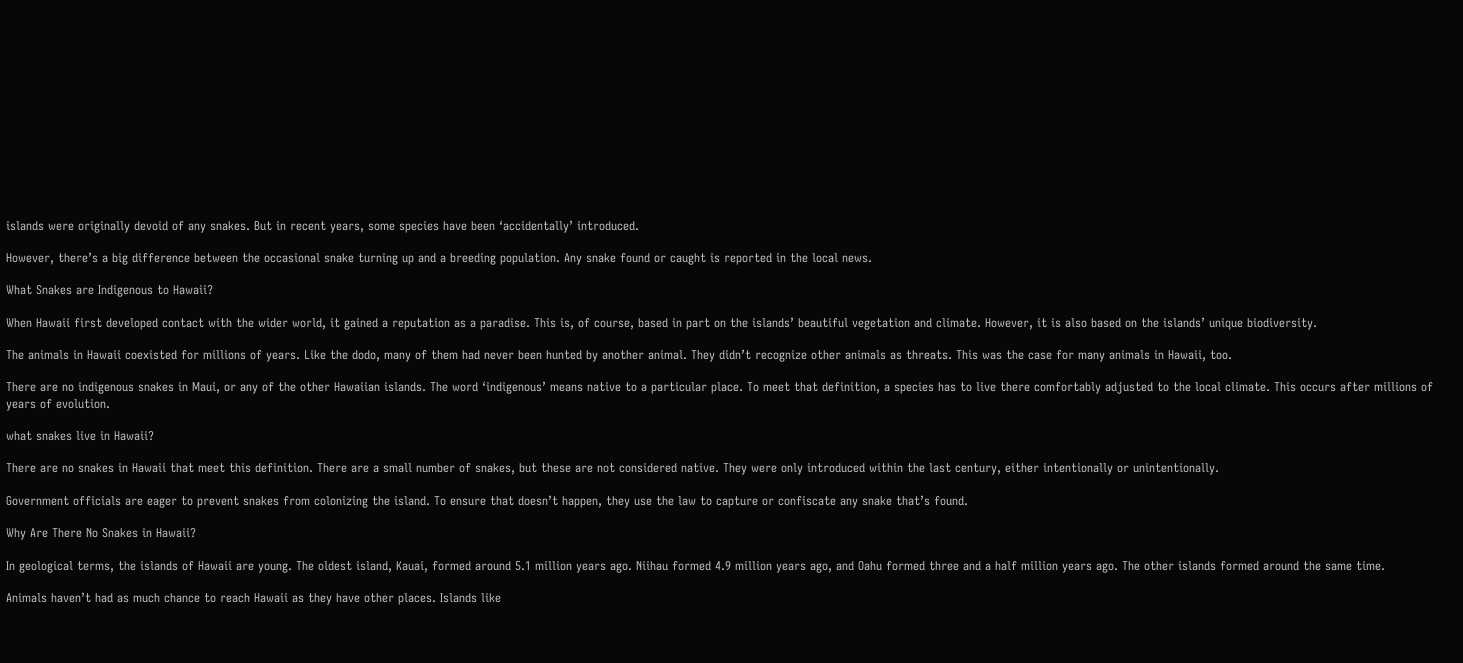islands were originally devoid of any snakes. But in recent years, some species have been ‘accidentally’ introduced.

However, there’s a big difference between the occasional snake turning up and a breeding population. Any snake found or caught is reported in the local news.

What Snakes are Indigenous to Hawaii?

When Hawaii first developed contact with the wider world, it gained a reputation as a paradise. This is, of course, based in part on the islands’ beautiful vegetation and climate. However, it is also based on the islands’ unique biodiversity.

The animals in Hawaii coexisted for millions of years. Like the dodo, many of them had never been hunted by another animal. They didn’t recognize other animals as threats. This was the case for many animals in Hawaii, too.

There are no indigenous snakes in Maui, or any of the other Hawaiian islands. The word ‘indigenous’ means native to a particular place. To meet that definition, a species has to live there comfortably adjusted to the local climate. This occurs after millions of years of evolution.

what snakes live in Hawaii?

There are no snakes in Hawaii that meet this definition. There are a small number of snakes, but these are not considered native. They were only introduced within the last century, either intentionally or unintentionally.

Government officials are eager to prevent snakes from colonizing the island. To ensure that doesn’t happen, they use the law to capture or confiscate any snake that’s found.

Why Are There No Snakes in Hawaii?

In geological terms, the islands of Hawaii are young. The oldest island, Kauai, formed around 5.1 million years ago. Niihau formed 4.9 million years ago, and Oahu formed three and a half million years ago. The other islands formed around the same time.

Animals haven’t had as much chance to reach Hawaii as they have other places. Islands like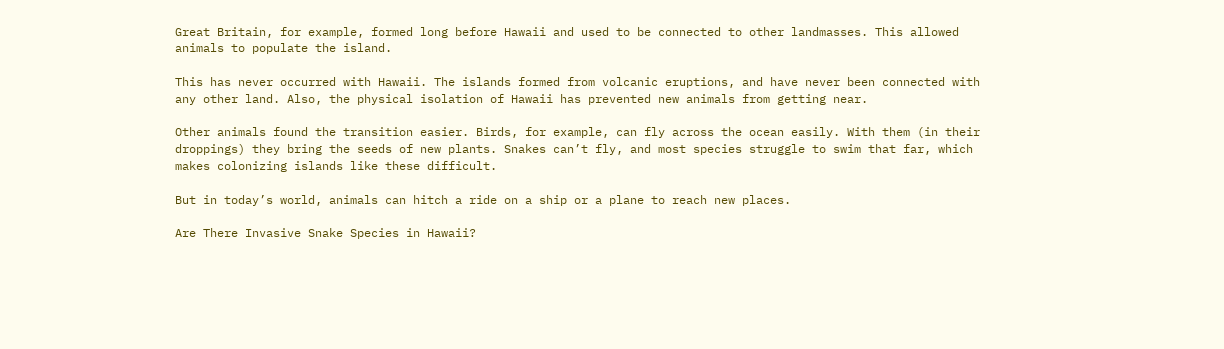Great Britain, for example, formed long before Hawaii and used to be connected to other landmasses. This allowed animals to populate the island.

This has never occurred with Hawaii. The islands formed from volcanic eruptions, and have never been connected with any other land. Also, the physical isolation of Hawaii has prevented new animals from getting near.

Other animals found the transition easier. Birds, for example, can fly across the ocean easily. With them (in their droppings) they bring the seeds of new plants. Snakes can’t fly, and most species struggle to swim that far, which makes colonizing islands like these difficult.

But in today’s world, animals can hitch a ride on a ship or a plane to reach new places.

Are There Invasive Snake Species in Hawaii?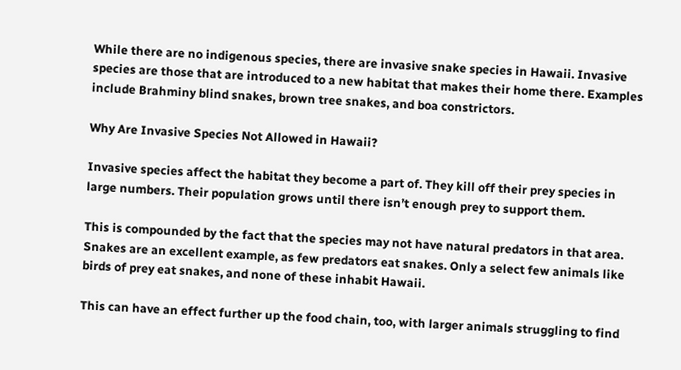While there are no indigenous species, there are invasive snake species in Hawaii. Invasive species are those that are introduced to a new habitat that makes their home there. Examples include Brahminy blind snakes, brown tree snakes, and boa constrictors.

Why Are Invasive Species Not Allowed in Hawaii?

Invasive species affect the habitat they become a part of. They kill off their prey species in large numbers. Their population grows until there isn’t enough prey to support them.

This is compounded by the fact that the species may not have natural predators in that area. Snakes are an excellent example, as few predators eat snakes. Only a select few animals like birds of prey eat snakes, and none of these inhabit Hawaii.

This can have an effect further up the food chain, too, with larger animals struggling to find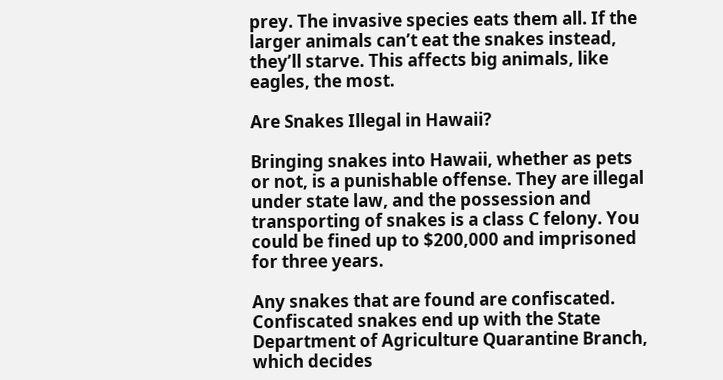prey. The invasive species eats them all. If the larger animals can’t eat the snakes instead, they’ll starve. This affects big animals, like eagles, the most.

Are Snakes Illegal in Hawaii?

Bringing snakes into Hawaii, whether as pets or not, is a punishable offense. They are illegal under state law, and the possession and transporting of snakes is a class C felony. You could be fined up to $200,000 and imprisoned for three years.

Any snakes that are found are confiscated. Confiscated snakes end up with the State Department of Agriculture Quarantine Branch, which decides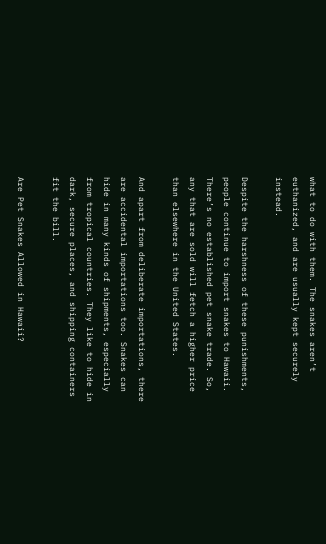what to do with them. The snakes aren’t euthanized, and are usually kept securely instead.

Despite the harshness of these punishments, people continue to import snakes to Hawaii. There’s no established pet snake trade. So, any that are sold will fetch a higher price than elsewhere in the United States.

And apart from deliberate importations, there are accidental importations too. Snakes can hide in many kinds of shipments, especially from tropical countries. They like to hide in dark, secure places, and shipping containers fit the bill.

Are Pet Snakes Allowed in Hawaii?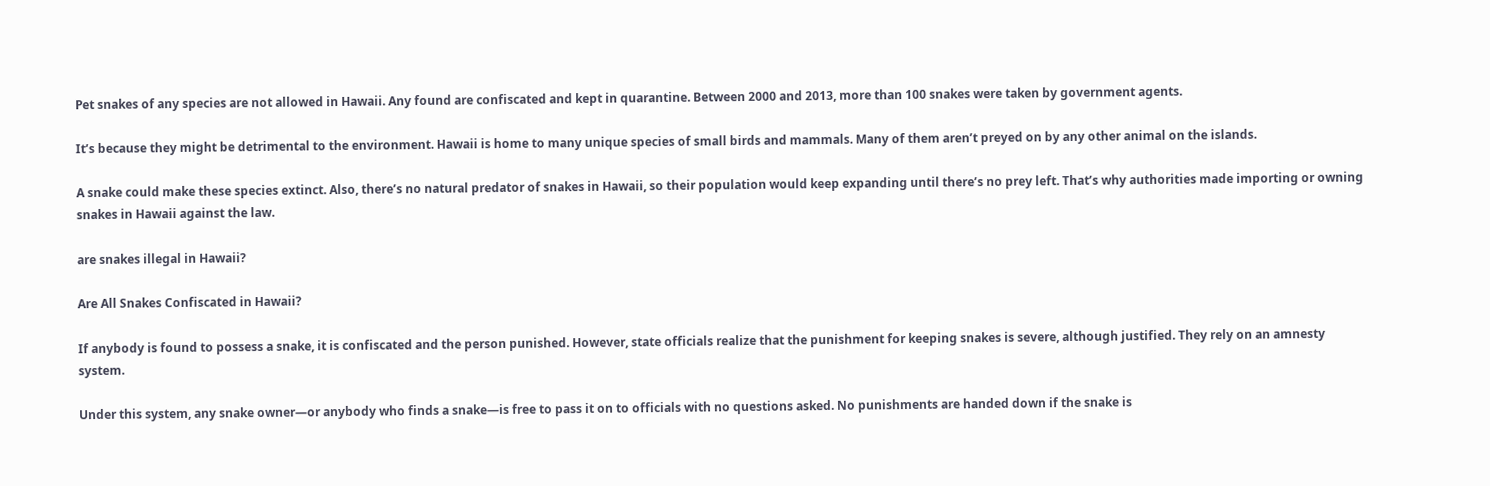Pet snakes of any species are not allowed in Hawaii. Any found are confiscated and kept in quarantine. Between 2000 and 2013, more than 100 snakes were taken by government agents.

It’s because they might be detrimental to the environment. Hawaii is home to many unique species of small birds and mammals. Many of them aren’t preyed on by any other animal on the islands.

A snake could make these species extinct. Also, there’s no natural predator of snakes in Hawaii, so their population would keep expanding until there’s no prey left. That’s why authorities made importing or owning snakes in Hawaii against the law.

are snakes illegal in Hawaii?

Are All Snakes Confiscated in Hawaii?

If anybody is found to possess a snake, it is confiscated and the person punished. However, state officials realize that the punishment for keeping snakes is severe, although justified. They rely on an amnesty system.

Under this system, any snake owner—or anybody who finds a snake—is free to pass it on to officials with no questions asked. No punishments are handed down if the snake is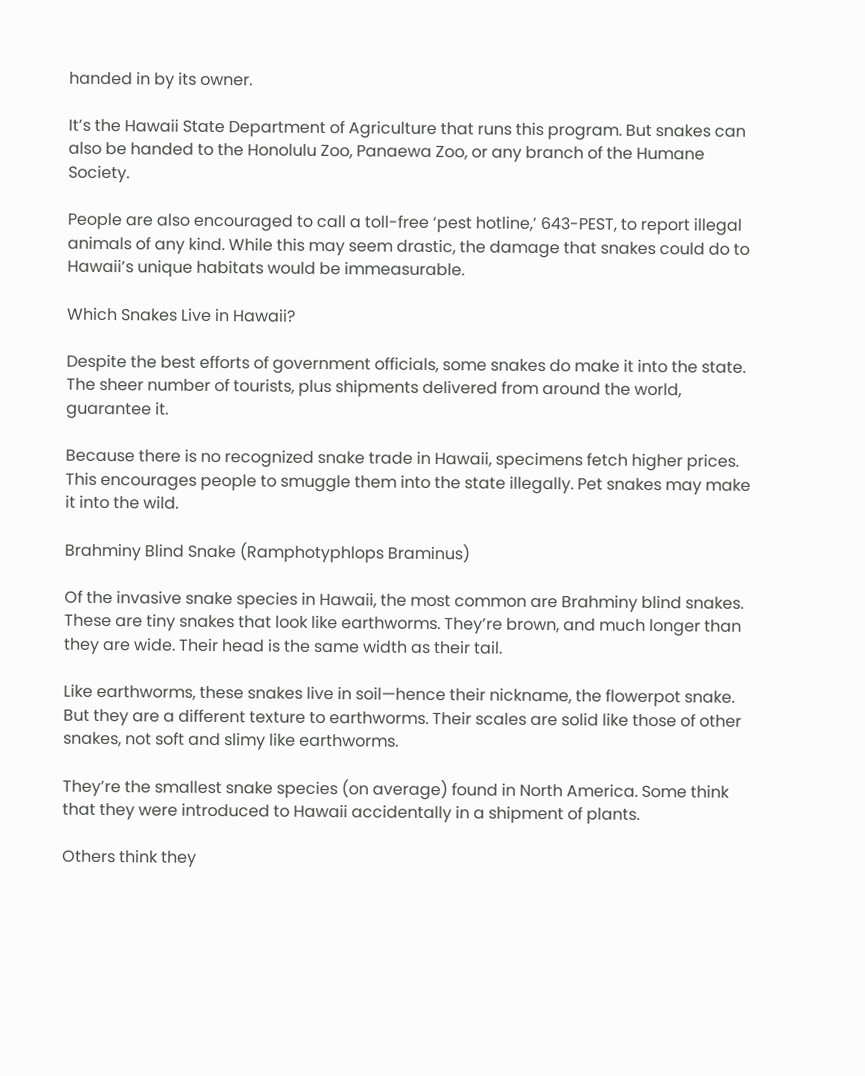handed in by its owner.

It’s the Hawaii State Department of Agriculture that runs this program. But snakes can also be handed to the Honolulu Zoo, Panaewa Zoo, or any branch of the Humane Society.

People are also encouraged to call a toll-free ‘pest hotline,’ 643-PEST, to report illegal animals of any kind. While this may seem drastic, the damage that snakes could do to Hawaii’s unique habitats would be immeasurable.

Which Snakes Live in Hawaii?

Despite the best efforts of government officials, some snakes do make it into the state. The sheer number of tourists, plus shipments delivered from around the world, guarantee it.

Because there is no recognized snake trade in Hawaii, specimens fetch higher prices. This encourages people to smuggle them into the state illegally. Pet snakes may make it into the wild.

Brahminy Blind Snake (Ramphotyphlops Braminus)

Of the invasive snake species in Hawaii, the most common are Brahminy blind snakes. These are tiny snakes that look like earthworms. They’re brown, and much longer than they are wide. Their head is the same width as their tail.

Like earthworms, these snakes live in soil—hence their nickname, the flowerpot snake. But they are a different texture to earthworms. Their scales are solid like those of other snakes, not soft and slimy like earthworms.

They’re the smallest snake species (on average) found in North America. Some think that they were introduced to Hawaii accidentally in a shipment of plants.

Others think they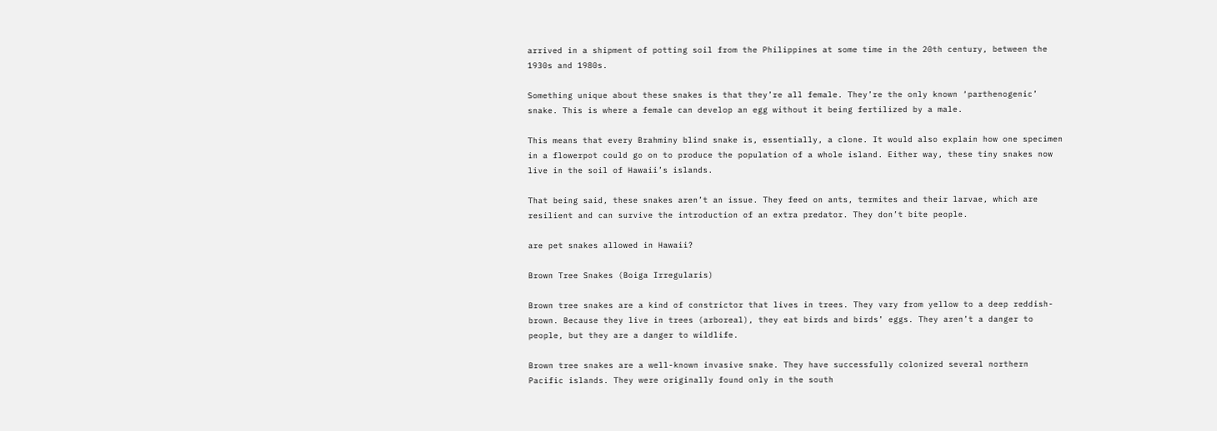arrived in a shipment of potting soil from the Philippines at some time in the 20th century, between the 1930s and 1980s.

Something unique about these snakes is that they’re all female. They’re the only known ‘parthenogenic’ snake. This is where a female can develop an egg without it being fertilized by a male.

This means that every Brahminy blind snake is, essentially, a clone. It would also explain how one specimen in a flowerpot could go on to produce the population of a whole island. Either way, these tiny snakes now live in the soil of Hawaii’s islands.

That being said, these snakes aren’t an issue. They feed on ants, termites and their larvae, which are resilient and can survive the introduction of an extra predator. They don’t bite people.

are pet snakes allowed in Hawaii?

Brown Tree Snakes (Boiga Irregularis)

Brown tree snakes are a kind of constrictor that lives in trees. They vary from yellow to a deep reddish-brown. Because they live in trees (arboreal), they eat birds and birds’ eggs. They aren’t a danger to people, but they are a danger to wildlife.

Brown tree snakes are a well-known invasive snake. They have successfully colonized several northern Pacific islands. They were originally found only in the south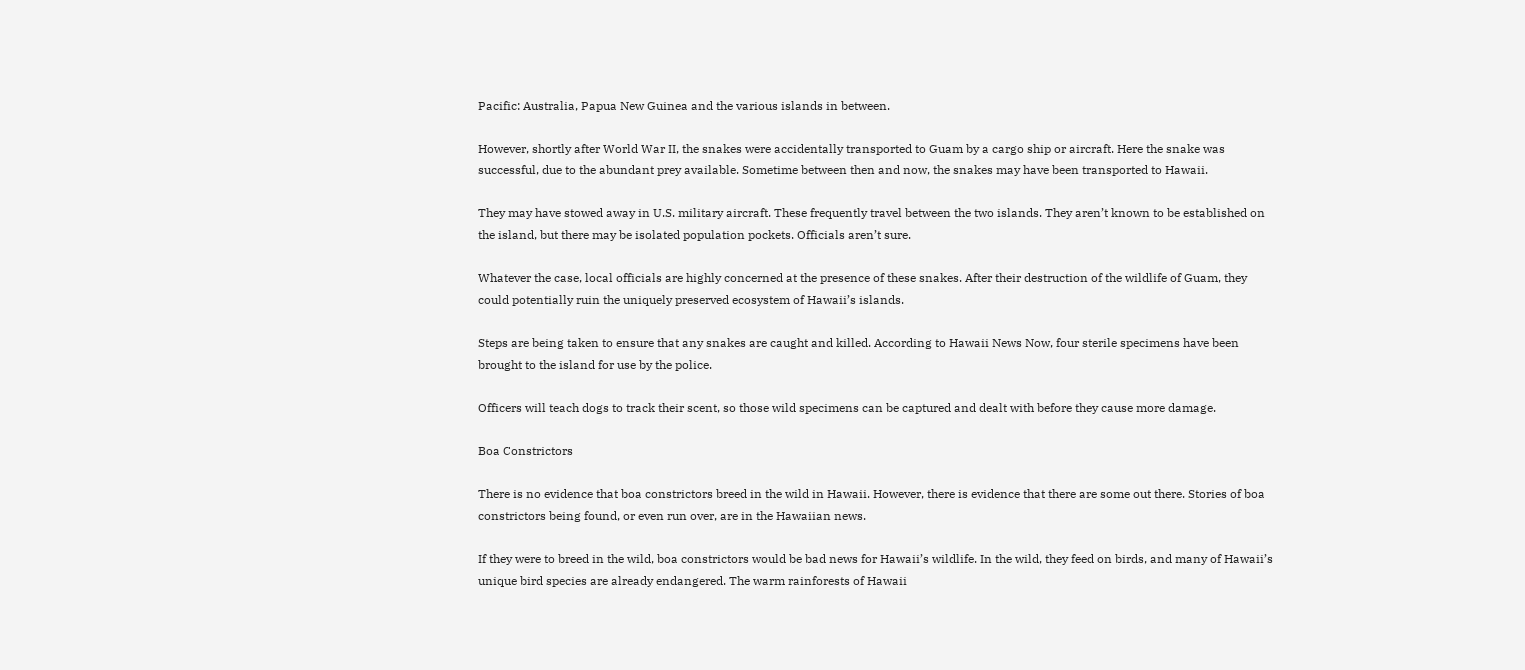Pacific: Australia, Papua New Guinea and the various islands in between.

However, shortly after World War II, the snakes were accidentally transported to Guam by a cargo ship or aircraft. Here the snake was successful, due to the abundant prey available. Sometime between then and now, the snakes may have been transported to Hawaii.

They may have stowed away in U.S. military aircraft. These frequently travel between the two islands. They aren’t known to be established on the island, but there may be isolated population pockets. Officials aren’t sure.

Whatever the case, local officials are highly concerned at the presence of these snakes. After their destruction of the wildlife of Guam, they could potentially ruin the uniquely preserved ecosystem of Hawaii’s islands.

Steps are being taken to ensure that any snakes are caught and killed. According to Hawaii News Now, four sterile specimens have been brought to the island for use by the police.

Officers will teach dogs to track their scent, so those wild specimens can be captured and dealt with before they cause more damage.

Boa Constrictors

There is no evidence that boa constrictors breed in the wild in Hawaii. However, there is evidence that there are some out there. Stories of boa constrictors being found, or even run over, are in the Hawaiian news.

If they were to breed in the wild, boa constrictors would be bad news for Hawaii’s wildlife. In the wild, they feed on birds, and many of Hawaii’s unique bird species are already endangered. The warm rainforests of Hawaii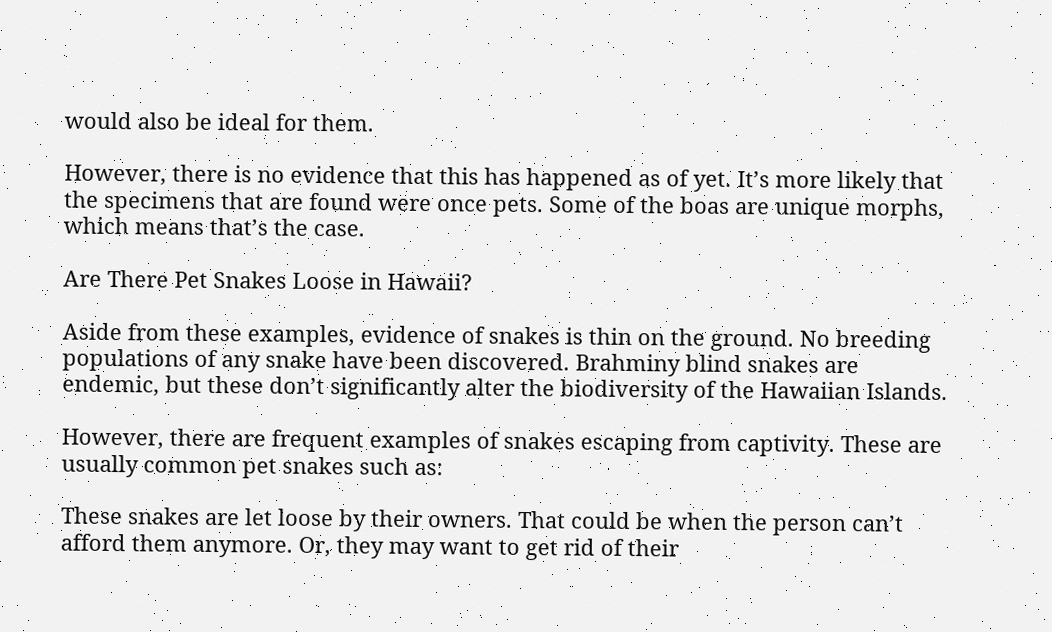would also be ideal for them.

However, there is no evidence that this has happened as of yet. It’s more likely that the specimens that are found were once pets. Some of the boas are unique morphs, which means that’s the case.

Are There Pet Snakes Loose in Hawaii?

Aside from these examples, evidence of snakes is thin on the ground. No breeding populations of any snake have been discovered. Brahminy blind snakes are endemic, but these don’t significantly alter the biodiversity of the Hawaiian Islands.

However, there are frequent examples of snakes escaping from captivity. These are usually common pet snakes such as:

These snakes are let loose by their owners. That could be when the person can’t afford them anymore. Or, they may want to get rid of their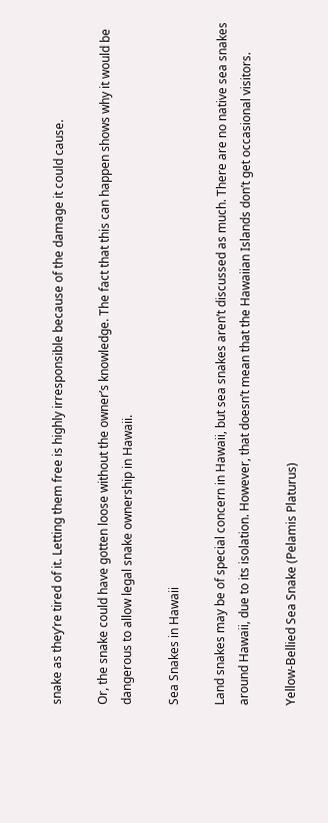snake as they’re tired of it. Letting them free is highly irresponsible because of the damage it could cause.

Or, the snake could have gotten loose without the owner’s knowledge. The fact that this can happen shows why it would be dangerous to allow legal snake ownership in Hawaii.

Sea Snakes in Hawaii

Land snakes may be of special concern in Hawaii, but sea snakes aren’t discussed as much. There are no native sea snakes around Hawaii, due to its isolation. However, that doesn’t mean that the Hawaiian Islands don’t get occasional visitors.

Yellow-Bellied Sea Snake (Pelamis Platurus)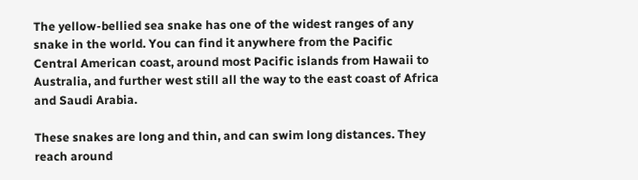The yellow-bellied sea snake has one of the widest ranges of any snake in the world. You can find it anywhere from the Pacific Central American coast, around most Pacific islands from Hawaii to Australia, and further west still all the way to the east coast of Africa and Saudi Arabia.

These snakes are long and thin, and can swim long distances. They reach around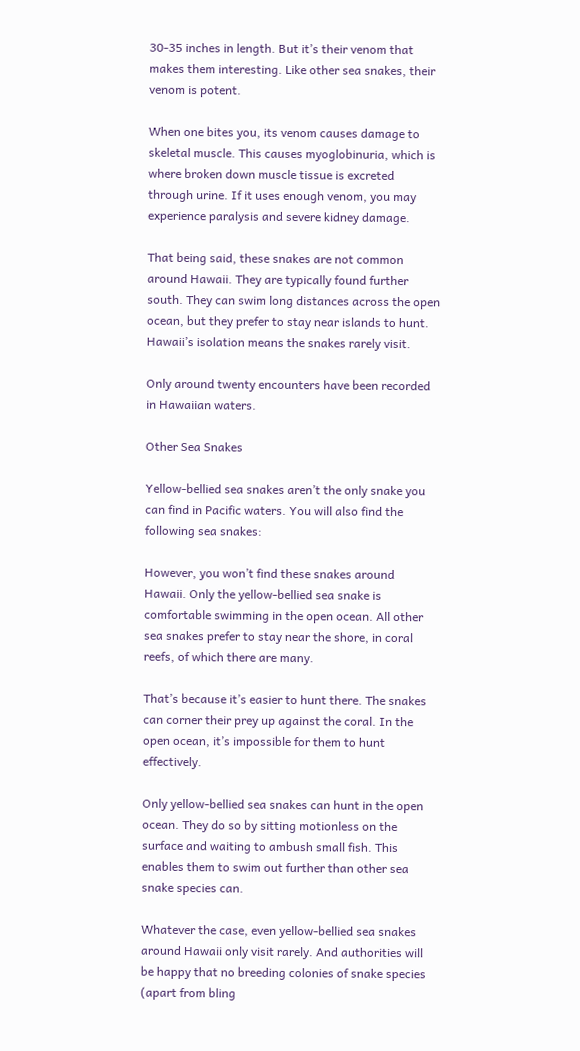30-35 inches in length. But it’s their venom that makes them interesting. Like other sea snakes, their venom is potent.

When one bites you, its venom causes damage to skeletal muscle. This causes myoglobinuria, which is where broken down muscle tissue is excreted through urine. If it uses enough venom, you may experience paralysis and severe kidney damage.

That being said, these snakes are not common around Hawaii. They are typically found further south. They can swim long distances across the open ocean, but they prefer to stay near islands to hunt. Hawaii’s isolation means the snakes rarely visit.

Only around twenty encounters have been recorded in Hawaiian waters.

Other Sea Snakes

Yellow-bellied sea snakes aren’t the only snake you can find in Pacific waters. You will also find the following sea snakes:

However, you won’t find these snakes around Hawaii. Only the yellow-bellied sea snake is comfortable swimming in the open ocean. All other sea snakes prefer to stay near the shore, in coral reefs, of which there are many.

That’s because it’s easier to hunt there. The snakes can corner their prey up against the coral. In the open ocean, it’s impossible for them to hunt effectively.

Only yellow-bellied sea snakes can hunt in the open ocean. They do so by sitting motionless on the surface and waiting to ambush small fish. This enables them to swim out further than other sea snake species can.

Whatever the case, even yellow-bellied sea snakes around Hawaii only visit rarely. And authorities will be happy that no breeding colonies of snake species (apart from bling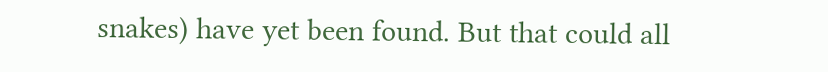snakes) have yet been found. But that could all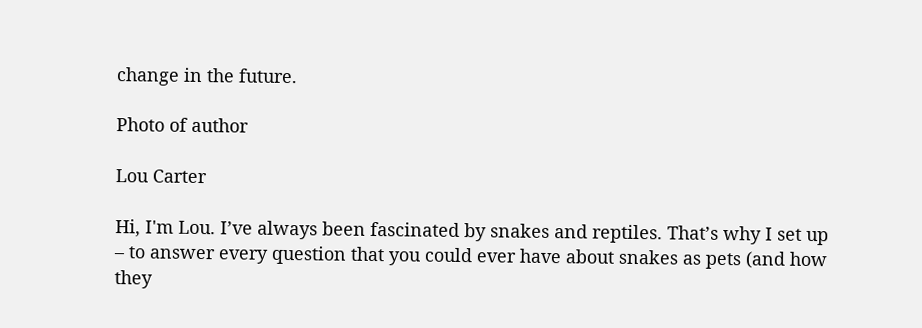change in the future.

Photo of author

Lou Carter

Hi, I'm Lou. I’ve always been fascinated by snakes and reptiles. That’s why I set up – to answer every question that you could ever have about snakes as pets (and how they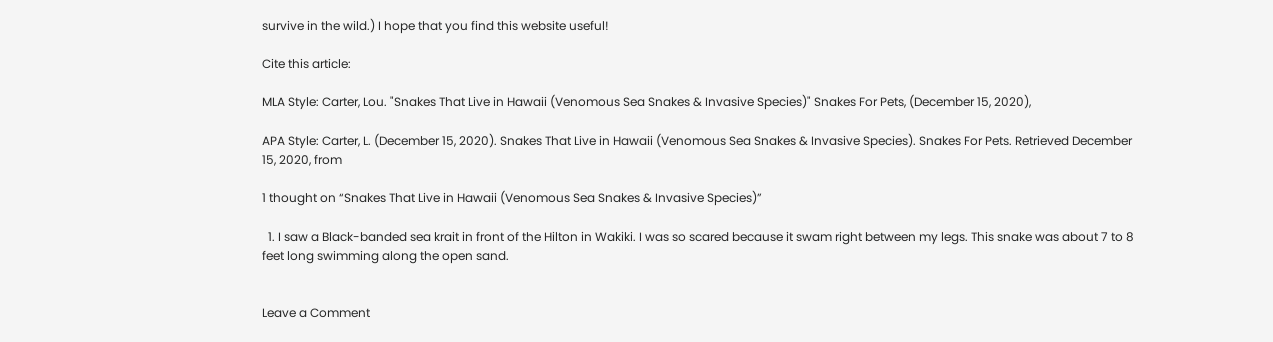survive in the wild.) I hope that you find this website useful!

Cite this article:

MLA Style: Carter, Lou. "Snakes That Live in Hawaii (Venomous Sea Snakes & Invasive Species)" Snakes For Pets, (December 15, 2020),

APA Style: Carter, L. (December 15, 2020). Snakes That Live in Hawaii (Venomous Sea Snakes & Invasive Species). Snakes For Pets. Retrieved December 15, 2020, from

1 thought on “Snakes That Live in Hawaii (Venomous Sea Snakes & Invasive Species)”

  1. I saw a Black-banded sea krait in front of the Hilton in Wakiki. I was so scared because it swam right between my legs. This snake was about 7 to 8 feet long swimming along the open sand.


Leave a Comment